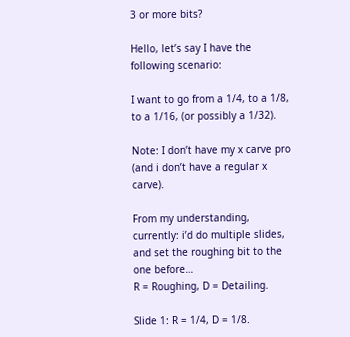3 or more bits?

Hello, let’s say I have the following scenario:

I want to go from a 1/4, to a 1/8, to a 1/16, (or possibly a 1/32).

Note: I don’t have my x carve pro (and i don’t have a regular x carve).

From my understanding, currently: i’d do multiple slides, and set the roughing bit to the one before…
R = Roughing, D = Detailing.

Slide 1: R = 1/4, D = 1/8.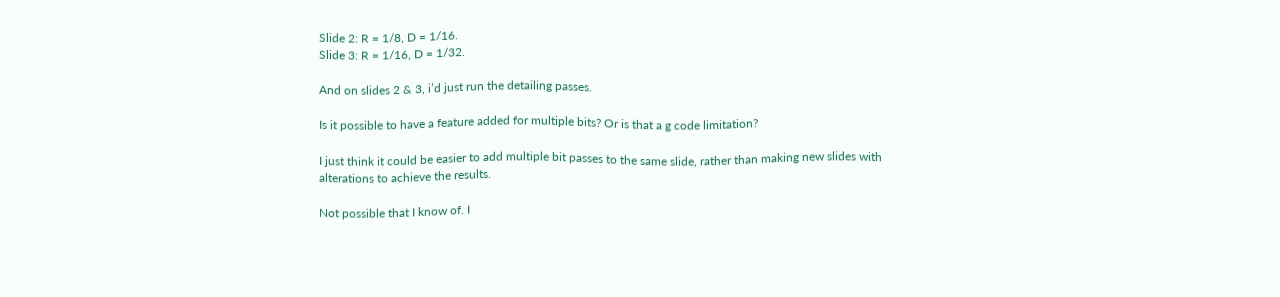Slide 2: R = 1/8, D = 1/16.
Slide 3: R = 1/16, D = 1/32.

And on slides 2 & 3, i’d just run the detailing passes.

Is it possible to have a feature added for multiple bits? Or is that a g code limitation?

I just think it could be easier to add multiple bit passes to the same slide, rather than making new slides with alterations to achieve the results.

Not possible that I know of. I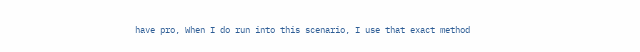have pro, When I do run into this scenario, I use that exact method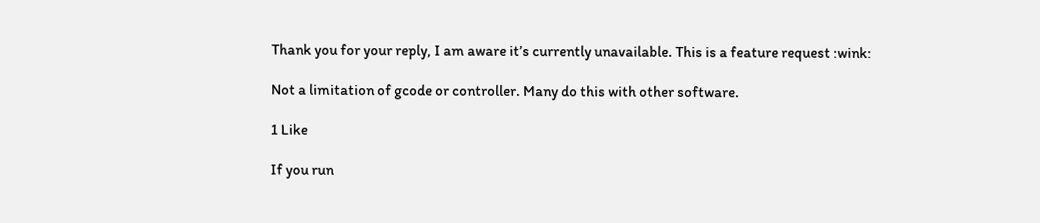Thank you for your reply, I am aware it’s currently unavailable. This is a feature request :wink:

Not a limitation of gcode or controller. Many do this with other software.

1 Like

If you run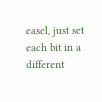easel, just set each bit in a different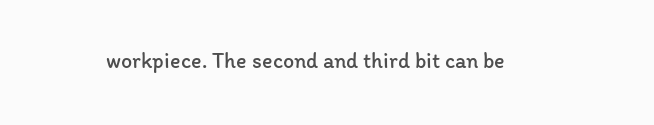workpiece. The second and third bit can be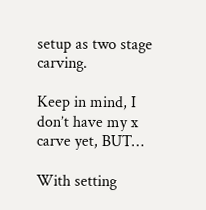setup as two stage carving.

Keep in mind, I don’t have my x carve yet, BUT…

With setting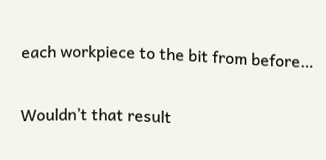each workpiece to the bit from before…

Wouldn’t that result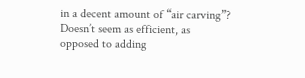in a decent amount of “air carving”?
Doesn’t seem as efficient, as opposed to adding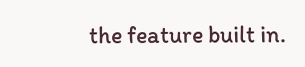the feature built in.